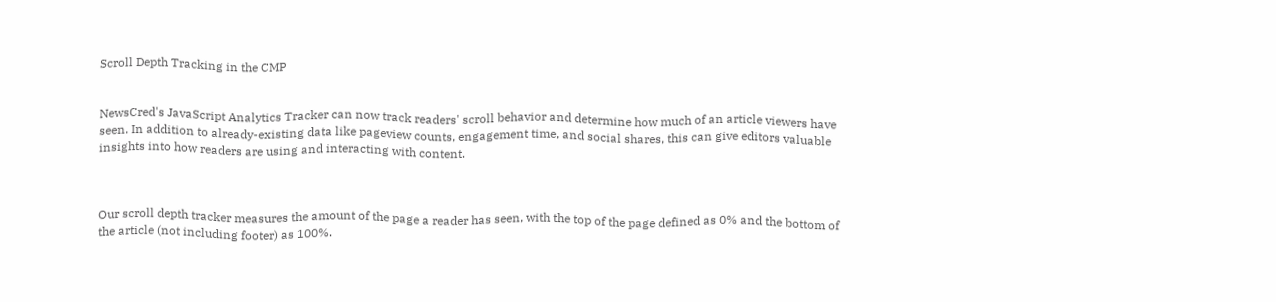Scroll Depth Tracking in the CMP


NewsCred's JavaScript Analytics Tracker can now track readers' scroll behavior and determine how much of an article viewers have seen. In addition to already-existing data like pageview counts, engagement time, and social shares, this can give editors valuable insights into how readers are using and interacting with content.



Our scroll depth tracker measures the amount of the page a reader has seen, with the top of the page defined as 0% and the bottom of the article (not including footer) as 100%.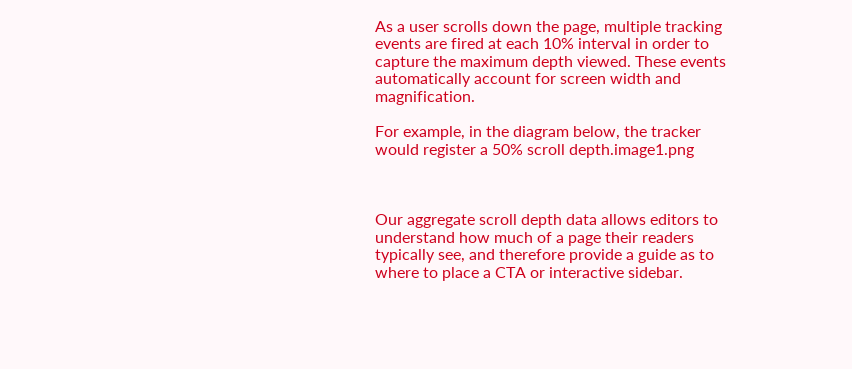As a user scrolls down the page, multiple tracking events are fired at each 10% interval in order to capture the maximum depth viewed. These events automatically account for screen width and magnification.

For example, in the diagram below, the tracker would register a 50% scroll depth.image1.png



Our aggregate scroll depth data allows editors to understand how much of a page their readers typically see, and therefore provide a guide as to where to place a CTA or interactive sidebar.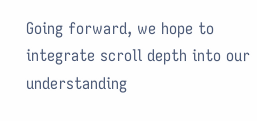Going forward, we hope to integrate scroll depth into our understanding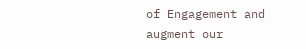of Engagement and augment our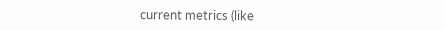current metrics (like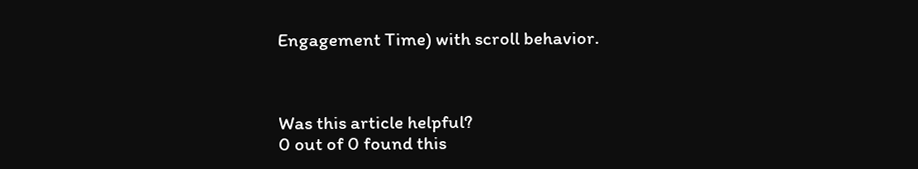Engagement Time) with scroll behavior.



Was this article helpful?
0 out of 0 found this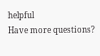helpful
Have more questions?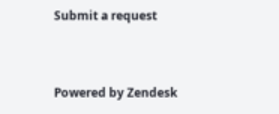Submit a request


Powered by Zendesk